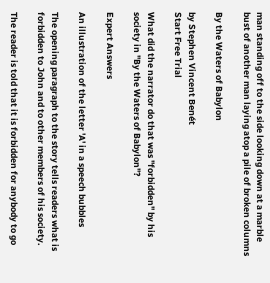man standing off to the side looking down at a marble bust of another man laying atop a pile of broken columns

By the Waters of Babylon

by Stephen Vincent Benét
Start Free Trial

What did the narrator do that was "forbidden" by his society in "By the Waters of Babylon"?

Expert Answers

An illustration of the letter 'A' in a speech bubbles

The opening paragraph to the story tells readers what is forbidden to John and to other members of his society.

The reader is told that it is forbidden for anybody to go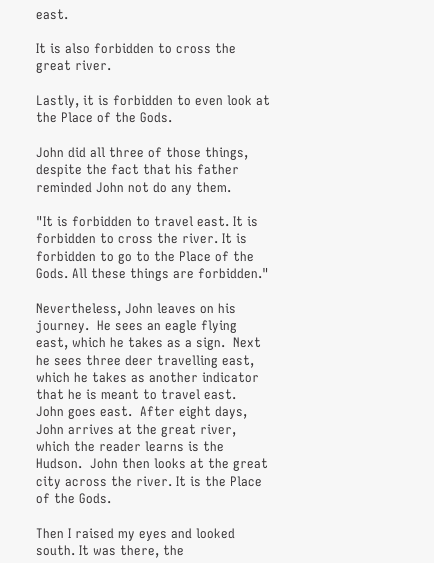east.

It is also forbidden to cross the great river.

Lastly, it is forbidden to even look at the Place of the Gods.

John did all three of those things, despite the fact that his father reminded John not do any them.

"It is forbidden to travel east. It is forbidden to cross the river. It is forbidden to go to the Place of the Gods. All these things are forbidden."

Nevertheless, John leaves on his journey.  He sees an eagle flying east, which he takes as a sign.  Next he sees three deer travelling east, which he takes as another indicator that he is meant to travel east.  John goes east.  After eight days, John arrives at the great river, which the reader learns is the Hudson.  John then looks at the great city across the river. It is the Place of the Gods.

Then I raised my eyes and looked south. It was there, the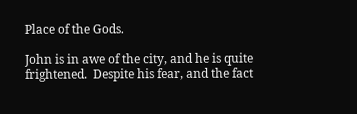Place of the Gods.

John is in awe of the city, and he is quite frightened.  Despite his fear, and the fact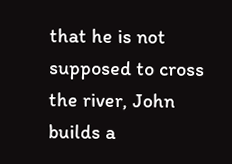that he is not supposed to cross the river, John builds a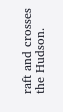raft and crosses the Hudson.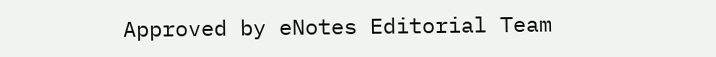Approved by eNotes Editorial Team